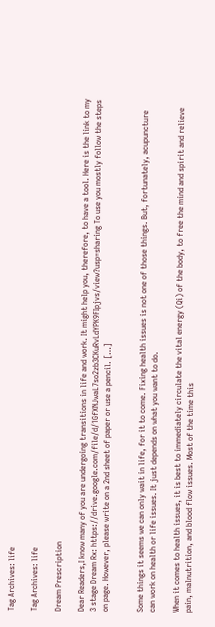Tag Archives: life

Tag Archives: life

Dream Prescription

Dear Readers,I know many of you are undergoing transitions in life and work. It might help you, therefore, to have a tool. Here is the link to my 3 stage Dream Rx: https://drive.google.com/file/d/1GfXNJwaL7so2zb3CKuRvLdYPK9FIpjvs/view?usp=sharing To use you mostly follow the steps on page. However, please write on a 2nd sheet of paper or use a pencil. […]


Some things it seems we can only wait in life, for it to come. Fixing health issues is not one of those things. But, fortunately, acupuncture can work on health or life issues. It just depends on what you want to do.

When it comes to health issues, it is best to immediately circulate the vital energy (Qi) of the body, to free the mind and spirit and relieve pain, malnutrition, and blood flow issues. Most of the time this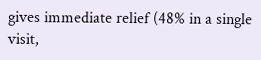gives immediate relief (48% in a single visit,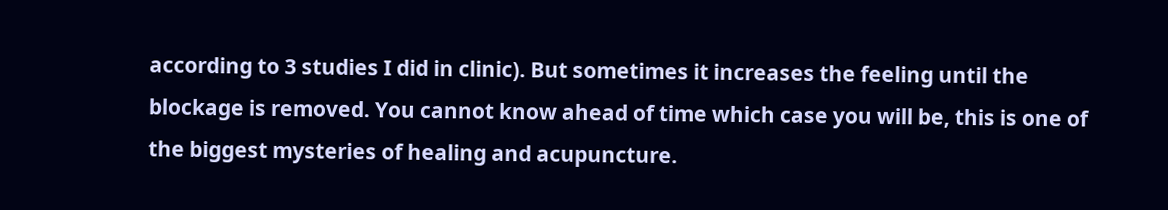according to 3 studies I did in clinic). But sometimes it increases the feeling until the blockage is removed. You cannot know ahead of time which case you will be, this is one of the biggest mysteries of healing and acupuncture.